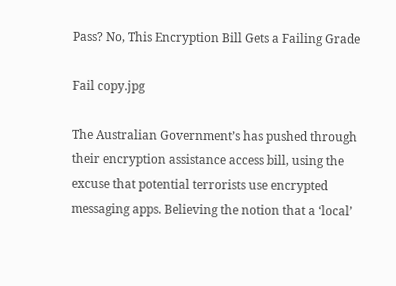Pass? No, This Encryption Bill Gets a Failing Grade

Fail copy.jpg

The Australian Government’s has pushed through their encryption assistance access bill, using the excuse that potential terrorists use encrypted messaging apps. Believing the notion that a ‘local’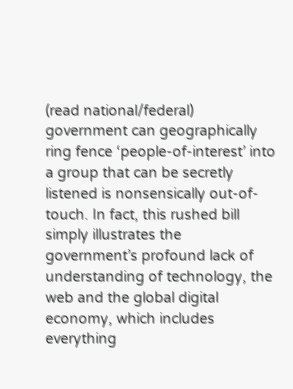(read national/federal) government can geographically ring fence ‘people-of-interest’ into a group that can be secretly listened is nonsensically out-of-touch. In fact, this rushed bill simply illustrates the government’s profound lack of understanding of technology, the web and the global digital economy, which includes everything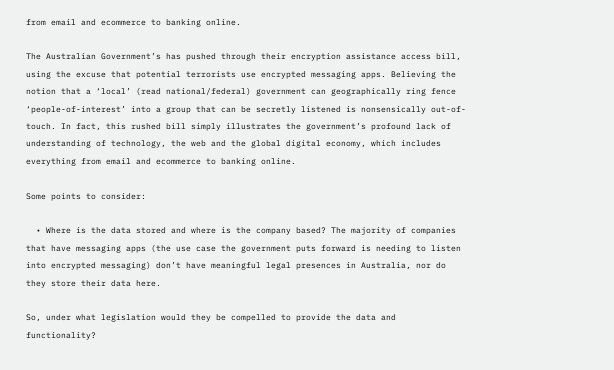from email and ecommerce to banking online.

The Australian Government’s has pushed through their encryption assistance access bill, using the excuse that potential terrorists use encrypted messaging apps. Believing the notion that a ‘local’ (read national/federal) government can geographically ring fence ‘people-of-interest’ into a group that can be secretly listened is nonsensically out-of-touch. In fact, this rushed bill simply illustrates the government’s profound lack of understanding of technology, the web and the global digital economy, which includes everything from email and ecommerce to banking online.

Some points to consider:

  • Where is the data stored and where is the company based? The majority of companies that have messaging apps (the use case the government puts forward is needing to listen into encrypted messaging) don’t have meaningful legal presences in Australia, nor do they store their data here.

So, under what legislation would they be compelled to provide the data and functionality?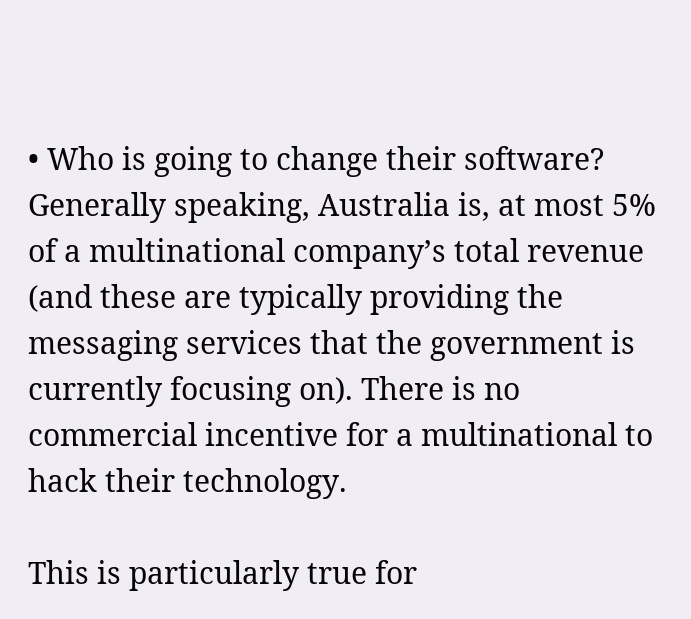• Who is going to change their software? Generally speaking, Australia is, at most 5% of a multinational company’s total revenue (and these are typically providing the messaging services that the government is currently focusing on). There is no commercial incentive for a multinational to hack their technology.

This is particularly true for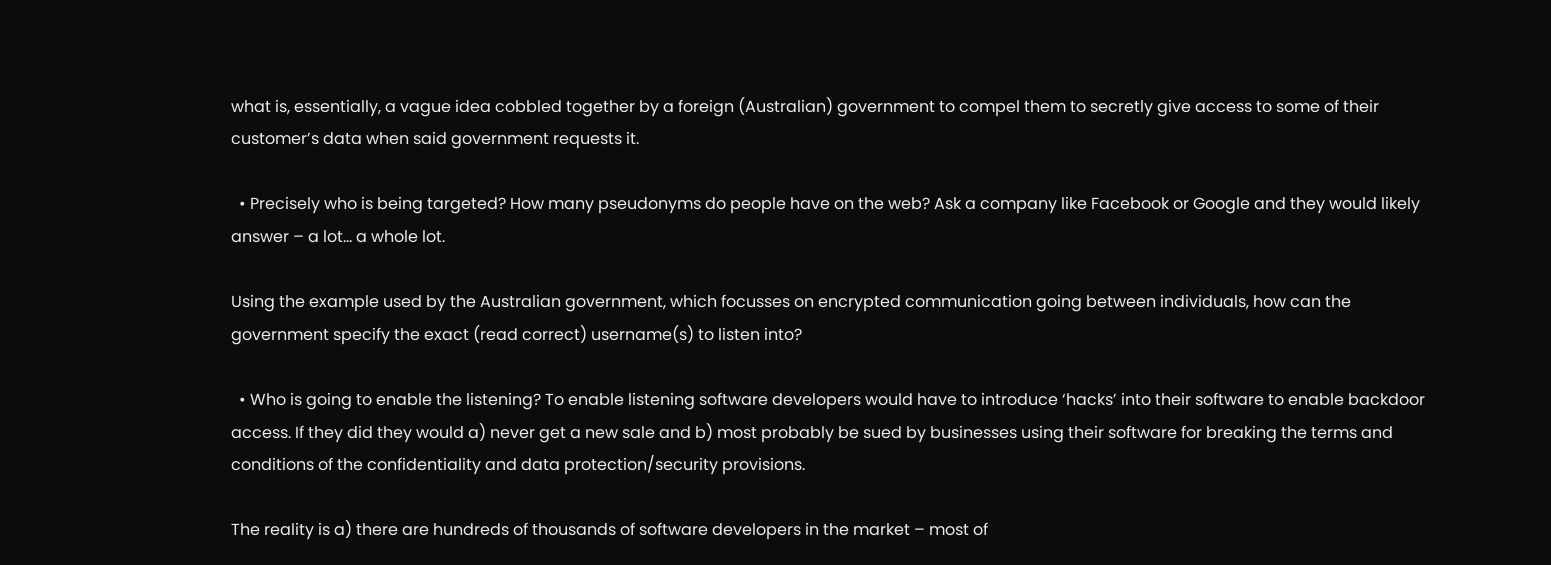what is, essentially, a vague idea cobbled together by a foreign (Australian) government to compel them to secretly give access to some of their customer’s data when said government requests it.

  • Precisely who is being targeted? How many pseudonyms do people have on the web? Ask a company like Facebook or Google and they would likely answer – a lot… a whole lot.

Using the example used by the Australian government, which focusses on encrypted communication going between individuals, how can the government specify the exact (read correct) username(s) to listen into?

  • Who is going to enable the listening? To enable listening software developers would have to introduce ‘hacks’ into their software to enable backdoor access. If they did they would a) never get a new sale and b) most probably be sued by businesses using their software for breaking the terms and conditions of the confidentiality and data protection/security provisions.

The reality is a) there are hundreds of thousands of software developers in the market – most of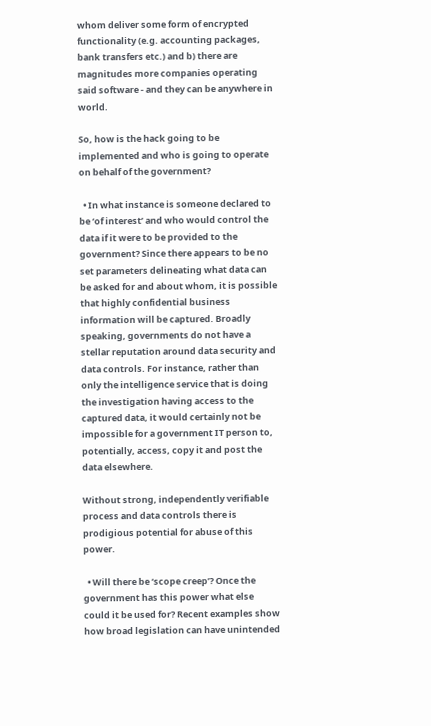whom deliver some form of encrypted functionality (e.g. accounting packages, bank transfers etc.) and b) there are magnitudes more companies operating said software - and they can be anywhere in world.

So, how is the hack going to be implemented and who is going to operate on behalf of the government?

  • In what instance is someone declared to be ‘of interest’ and who would control the data if it were to be provided to the government? Since there appears to be no set parameters delineating what data can be asked for and about whom, it is possible that highly confidential business information will be captured. Broadly speaking, governments do not have a stellar reputation around data security and data controls. For instance, rather than only the intelligence service that is doing the investigation having access to the captured data, it would certainly not be impossible for a government IT person to, potentially, access, copy it and post the data elsewhere.

Without strong, independently verifiable process and data controls there is prodigious potential for abuse of this power.

  • Will there be ‘scope creep’? Once the government has this power what else could it be used for? Recent examples show how broad legislation can have unintended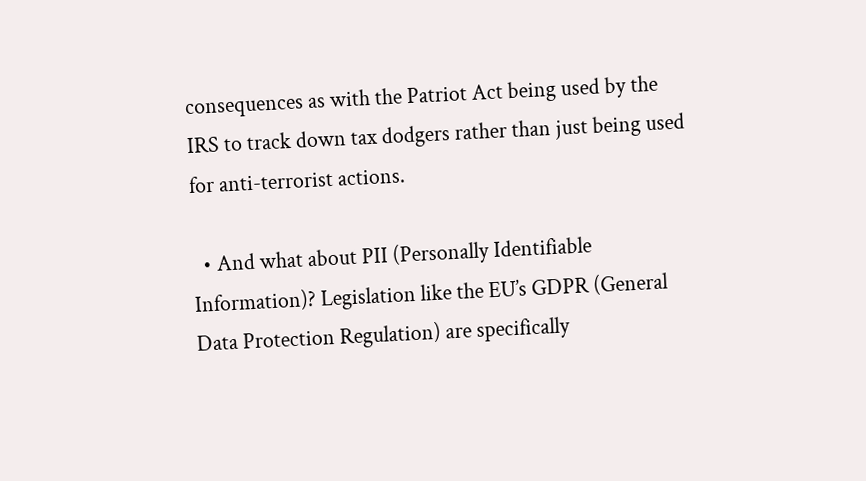consequences as with the Patriot Act being used by the IRS to track down tax dodgers rather than just being used for anti-terrorist actions.

  • And what about PII (Personally Identifiable Information)? Legislation like the EU’s GDPR (General Data Protection Regulation) are specifically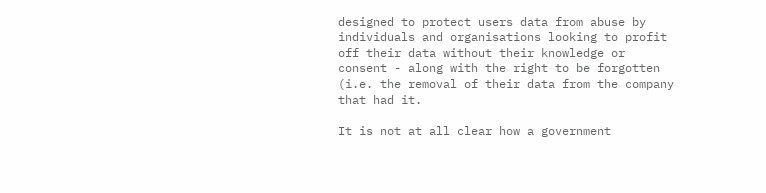designed to protect users data from abuse by individuals and organisations looking to profit off their data without their knowledge or consent - along with the right to be forgotten (i.e. the removal of their data from the company that had it.

It is not at all clear how a government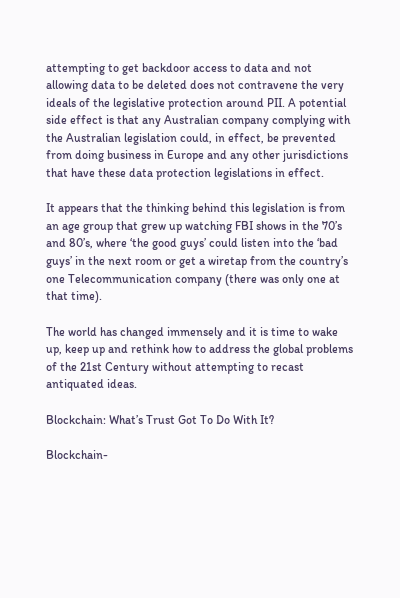attempting to get backdoor access to data and not allowing data to be deleted does not contravene the very ideals of the legislative protection around PII. A potential side effect is that any Australian company complying with the Australian legislation could, in effect, be prevented from doing business in Europe and any other jurisdictions that have these data protection legislations in effect.

It appears that the thinking behind this legislation is from an age group that grew up watching FBI shows in the 70’s and 80’s, where ‘the good guys’ could listen into the ‘bad guys’ in the next room or get a wiretap from the country’s one Telecommunication company (there was only one at that time).

The world has changed immensely and it is time to wake up, keep up and rethink how to address the global problems of the 21st Century without attempting to recast antiquated ideas.

Blockchain: What’s Trust Got To Do With It?

Blockchain-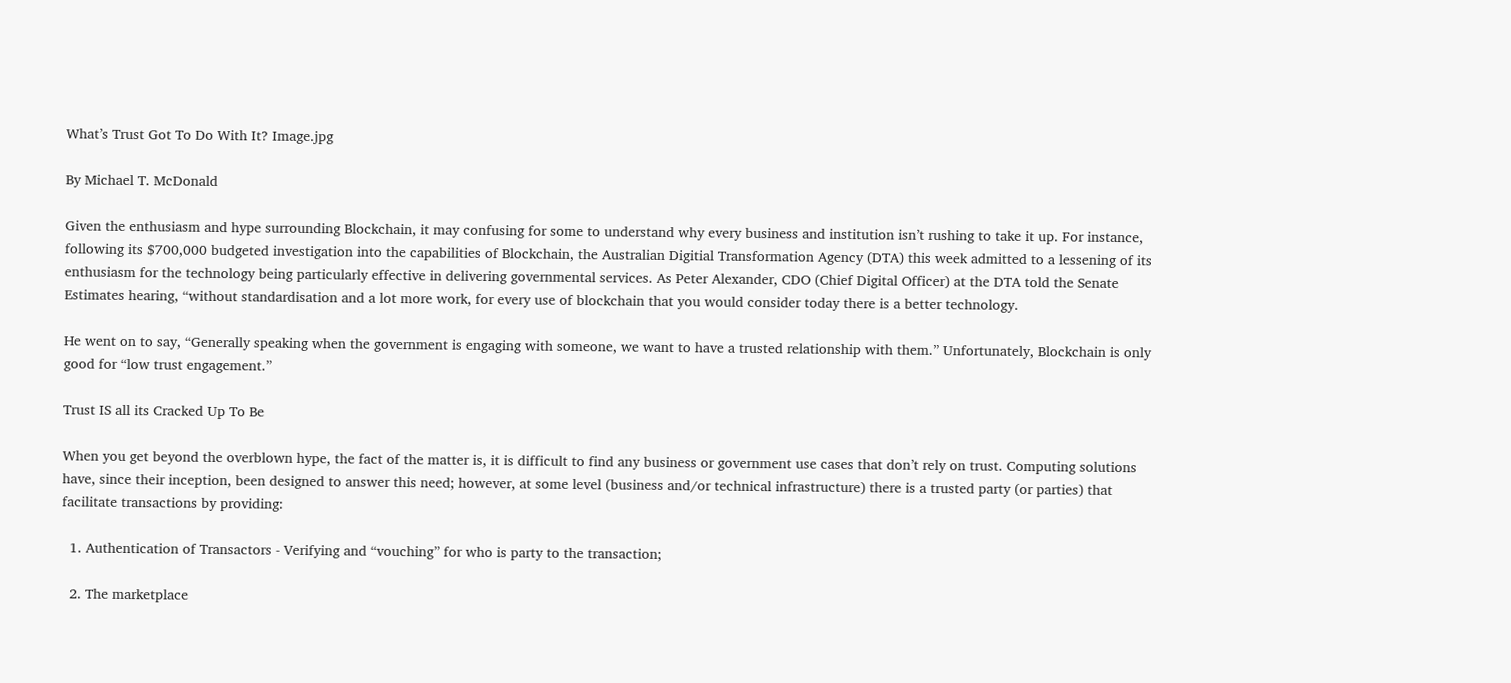What’s Trust Got To Do With It? Image.jpg

By Michael T. McDonald

Given the enthusiasm and hype surrounding Blockchain, it may confusing for some to understand why every business and institution isn’t rushing to take it up. For instance, following its $700,000 budgeted investigation into the capabilities of Blockchain, the Australian Digitial Transformation Agency (DTA) this week admitted to a lessening of its enthusiasm for the technology being particularly effective in delivering governmental services. As Peter Alexander, CDO (Chief Digital Officer) at the DTA told the Senate Estimates hearing, “without standardisation and a lot more work, for every use of blockchain that you would consider today there is a better technology.

He went on to say, “Generally speaking when the government is engaging with someone, we want to have a trusted relationship with them.” Unfortunately, Blockchain is only good for “low trust engagement.”

Trust IS all its Cracked Up To Be

When you get beyond the overblown hype, the fact of the matter is, it is difficult to find any business or government use cases that don’t rely on trust. Computing solutions have, since their inception, been designed to answer this need; however, at some level (business and/or technical infrastructure) there is a trusted party (or parties) that facilitate transactions by providing:

  1. Authentication of Transactors - Verifying and “vouching” for who is party to the transaction;

  2. The marketplace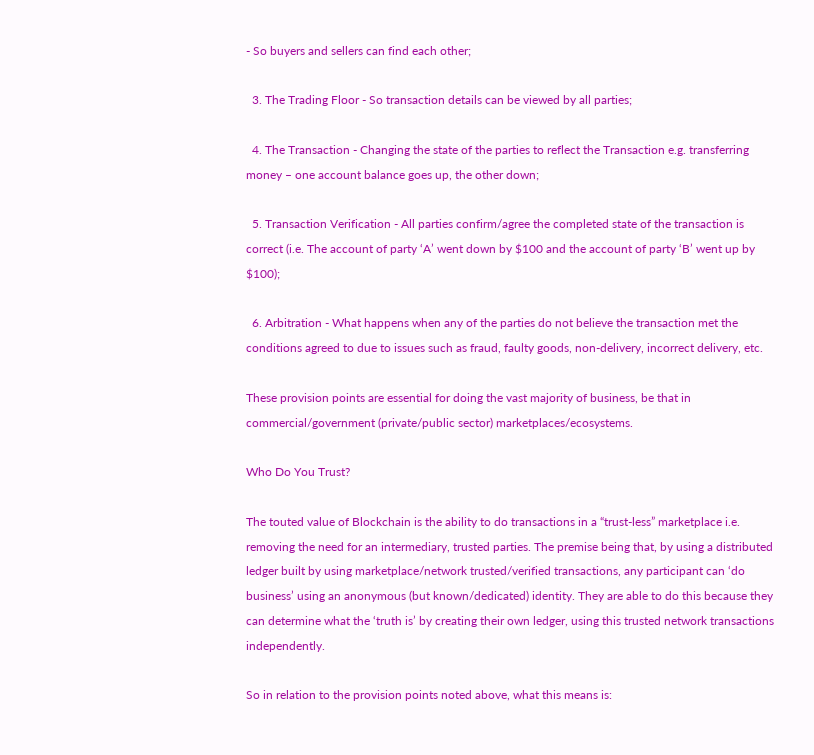- So buyers and sellers can find each other;

  3. The Trading Floor - So transaction details can be viewed by all parties;

  4. The Transaction - Changing the state of the parties to reflect the Transaction e.g. transferring money – one account balance goes up, the other down;

  5. Transaction Verification - All parties confirm/agree the completed state of the transaction is correct (i.e. The account of party ‘A’ went down by $100 and the account of party ‘B’ went up by $100);

  6. Arbitration - What happens when any of the parties do not believe the transaction met the conditions agreed to due to issues such as fraud, faulty goods, non-delivery, incorrect delivery, etc.

These provision points are essential for doing the vast majority of business, be that in commercial/government (private/public sector) marketplaces/ecosystems.

Who Do You Trust?

The touted value of Blockchain is the ability to do transactions in a “trust-less” marketplace i.e. removing the need for an intermediary, trusted parties. The premise being that, by using a distributed ledger built by using marketplace/network trusted/verified transactions, any participant can ‘do business’ using an anonymous (but known/dedicated) identity. They are able to do this because they can determine what the ‘truth is’ by creating their own ledger, using this trusted network transactions independently.

So in relation to the provision points noted above, what this means is: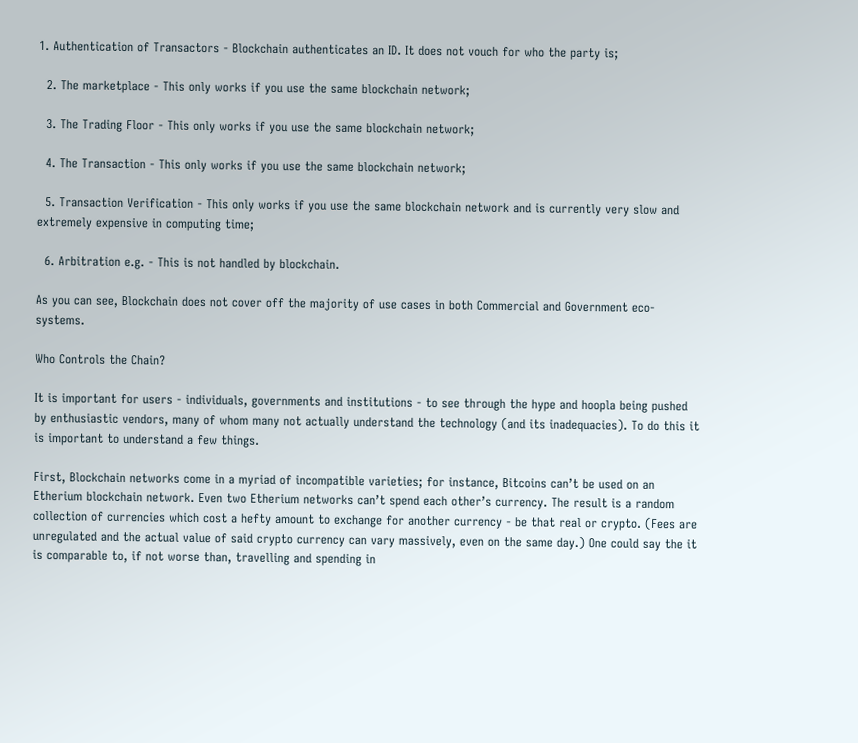1. Authentication of Transactors - Blockchain authenticates an ID. It does not vouch for who the party is;

  2. The marketplace - This only works if you use the same blockchain network;

  3. The Trading Floor - This only works if you use the same blockchain network;

  4. The Transaction - This only works if you use the same blockchain network;

  5. Transaction Verification - This only works if you use the same blockchain network and is currently very slow and extremely expensive in computing time;

  6. Arbitration e.g. - This is not handled by blockchain.

As you can see, Blockchain does not cover off the majority of use cases in both Commercial and Government eco-systems.

Who Controls the Chain?

It is important for users - individuals, governments and institutions - to see through the hype and hoopla being pushed by enthusiastic vendors, many of whom many not actually understand the technology (and its inadequacies). To do this it is important to understand a few things.

First, Blockchain networks come in a myriad of incompatible varieties; for instance, Bitcoins can’t be used on an Etherium blockchain network. Even two Etherium networks can’t spend each other’s currency. The result is a random collection of currencies which cost a hefty amount to exchange for another currency - be that real or crypto. (Fees are unregulated and the actual value of said crypto currency can vary massively, even on the same day.) One could say the it is comparable to, if not worse than, travelling and spending in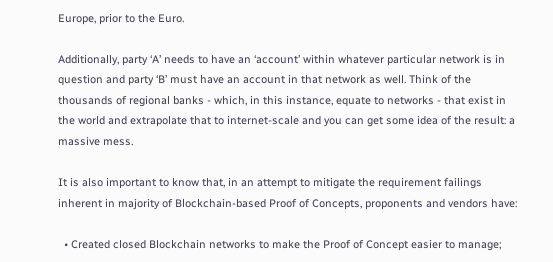Europe, prior to the Euro.

Additionally, party ‘A’ needs to have an ‘account’ within whatever particular network is in question and party ‘B’ must have an account in that network as well. Think of the thousands of regional banks - which, in this instance, equate to networks - that exist in the world and extrapolate that to internet-scale and you can get some idea of the result: a massive mess.

It is also important to know that, in an attempt to mitigate the requirement failings inherent in majority of Blockchain-based Proof of Concepts, proponents and vendors have:

  • Created closed Blockchain networks to make the Proof of Concept easier to manage;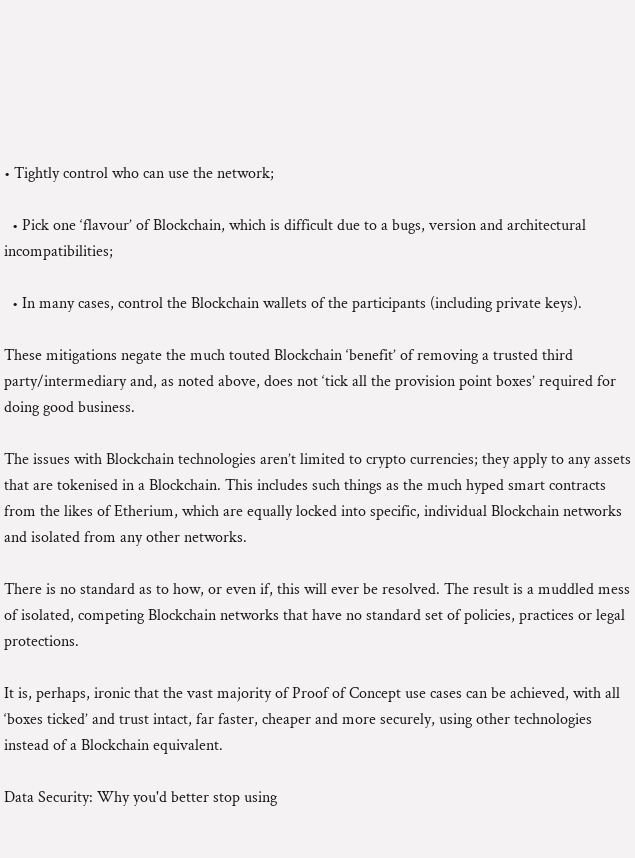• Tightly control who can use the network;

  • Pick one ‘flavour’ of Blockchain, which is difficult due to a bugs, version and architectural incompatibilities;

  • In many cases, control the Blockchain wallets of the participants (including private keys).

These mitigations negate the much touted Blockchain ‘benefit’ of removing a trusted third party/intermediary and, as noted above, does not ‘tick all the provision point boxes’ required for doing good business.

The issues with Blockchain technologies aren’t limited to crypto currencies; they apply to any assets that are tokenised in a Blockchain. This includes such things as the much hyped smart contracts from the likes of Etherium, which are equally locked into specific, individual Blockchain networks and isolated from any other networks.

There is no standard as to how, or even if, this will ever be resolved. The result is a muddled mess of isolated, competing Blockchain networks that have no standard set of policies, practices or legal protections.

It is, perhaps, ironic that the vast majority of Proof of Concept use cases can be achieved, with all ‘boxes ticked’ and trust intact, far faster, cheaper and more securely, using other technologies instead of a Blockchain equivalent.

Data Security: Why you'd better stop using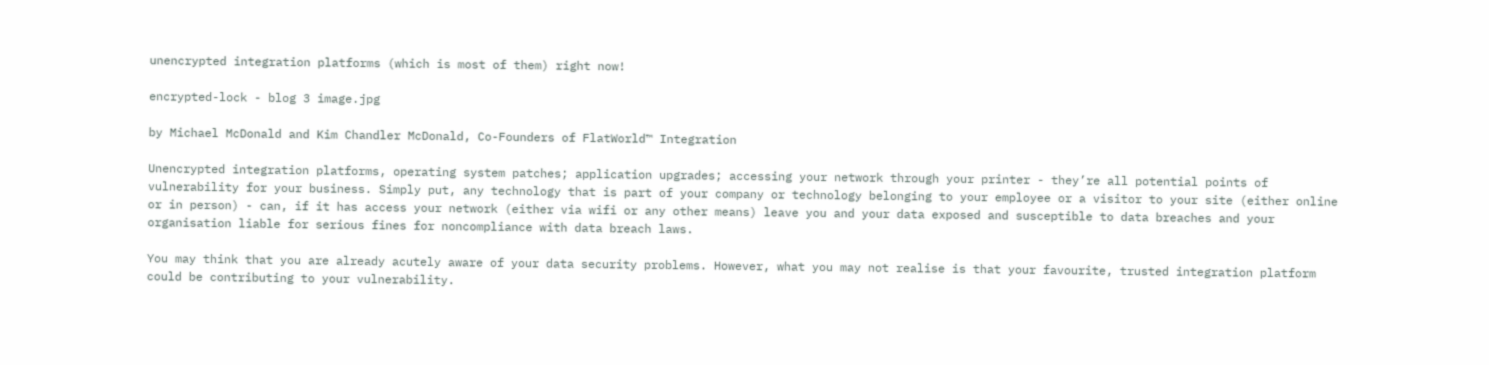unencrypted integration platforms (which is most of them) right now!

encrypted-lock - blog 3 image.jpg

by Michael McDonald and Kim Chandler McDonald, Co-Founders of FlatWorld™ Integration

Unencrypted integration platforms, operating system patches; application upgrades; accessing your network through your printer - they’re all potential points of vulnerability for your business. Simply put, any technology that is part of your company or technology belonging to your employee or a visitor to your site (either online or in person) - can, if it has access your network (either via wifi or any other means) leave you and your data exposed and susceptible to data breaches and your organisation liable for serious fines for noncompliance with data breach laws.

You may think that you are already acutely aware of your data security problems. However, what you may not realise is that your favourite, trusted integration platform could be contributing to your vulnerability.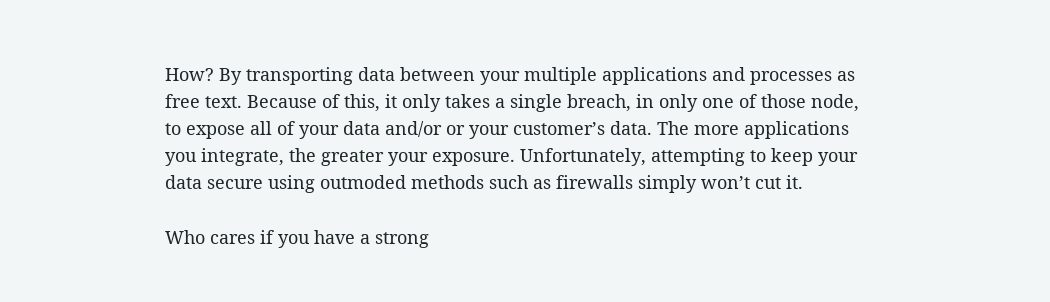How? By transporting data between your multiple applications and processes as free text. Because of this, it only takes a single breach, in only one of those node, to expose all of your data and/or or your customer’s data. The more applications you integrate, the greater your exposure. Unfortunately, attempting to keep your data secure using outmoded methods such as firewalls simply won’t cut it.

Who cares if you have a strong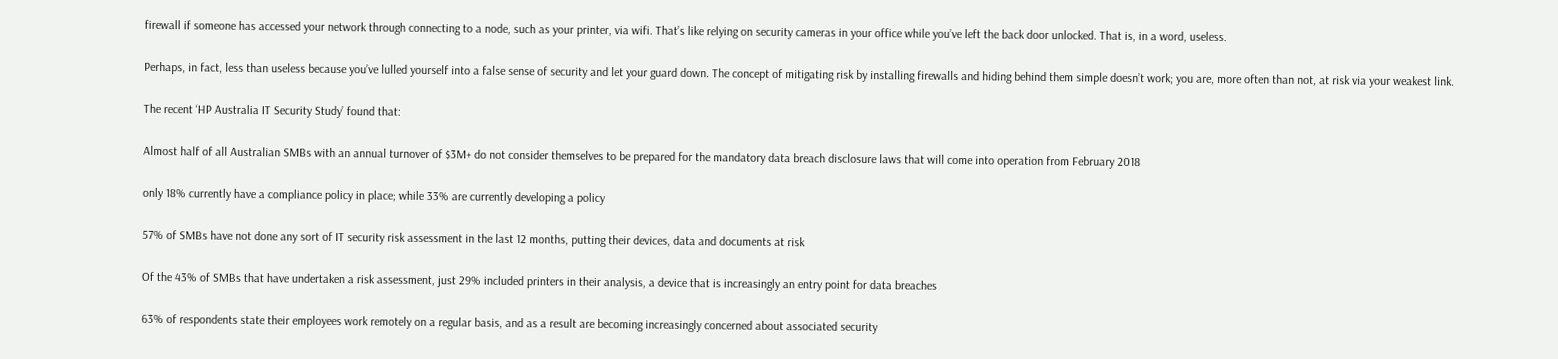firewall if someone has accessed your network through connecting to a node, such as your printer, via wifi. That’s like relying on security cameras in your office while you’ve left the back door unlocked. That is, in a word, useless.

Perhaps, in fact, less than useless because you’ve lulled yourself into a false sense of security and let your guard down. The concept of mitigating risk by installing firewalls and hiding behind them simple doesn’t work; you are, more often than not, at risk via your weakest link.

The recent ‘HP Australia IT Security Study’ found that:

Almost half of all Australian SMBs with an annual turnover of $3M+ do not consider themselves to be prepared for the mandatory data breach disclosure laws that will come into operation from February 2018

only 18% currently have a compliance policy in place; while 33% are currently developing a policy

57% of SMBs have not done any sort of IT security risk assessment in the last 12 months, putting their devices, data and documents at risk

Of the 43% of SMBs that have undertaken a risk assessment, just 29% included printers in their analysis, a device that is increasingly an entry point for data breaches

63% of respondents state their employees work remotely on a regular basis, and as a result are becoming increasingly concerned about associated security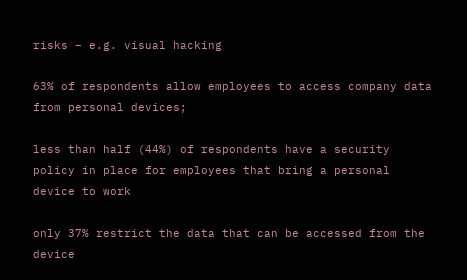risks – e.g. visual hacking

63% of respondents allow employees to access company data from personal devices;

less than half (44%) of respondents have a security policy in place for employees that bring a personal device to work

only 37% restrict the data that can be accessed from the device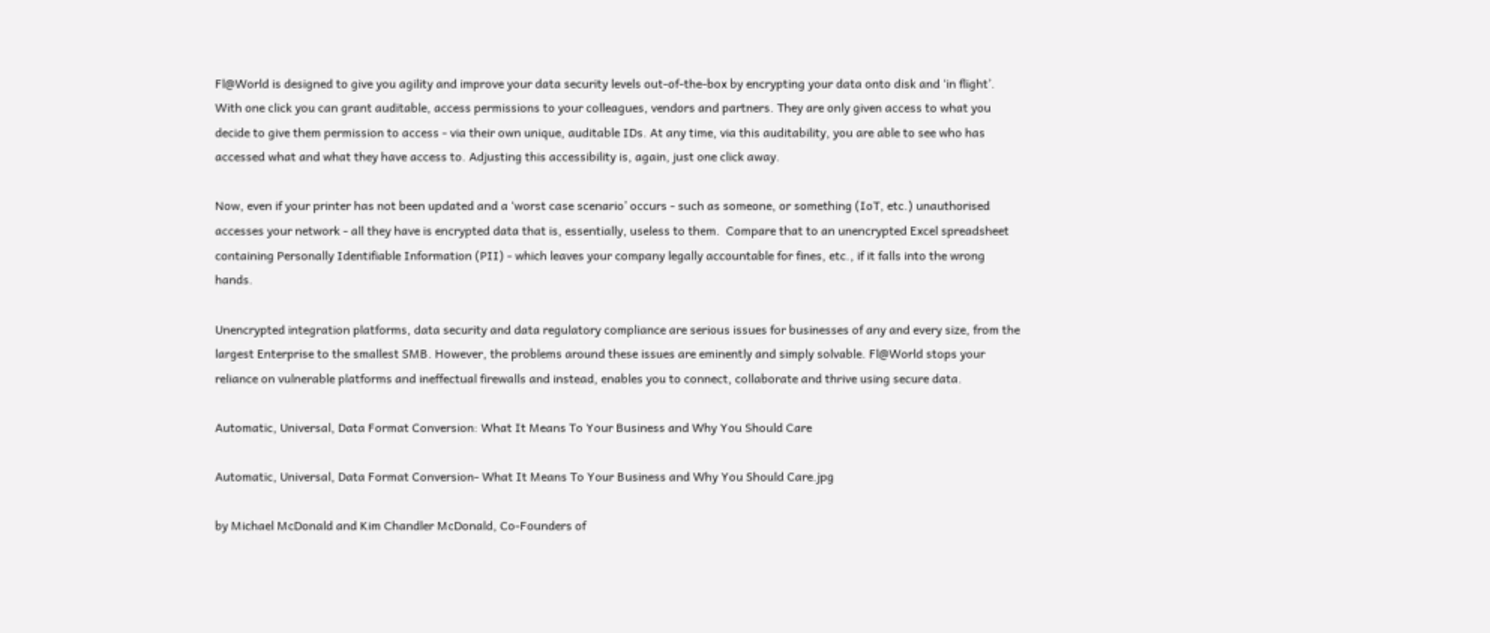Fl@World is designed to give you agility and improve your data security levels out-of-the-box by encrypting your data onto disk and ‘in flight’. With one click you can grant auditable, access permissions to your colleagues, vendors and partners. They are only given access to what you decide to give them permission to access - via their own unique, auditable IDs. At any time, via this auditability, you are able to see who has accessed what and what they have access to. Adjusting this accessibility is, again, just one click away.

Now, even if your printer has not been updated and a ‘worst case scenario’ occurs - such as someone, or something (IoT, etc.) unauthorised accesses your network - all they have is encrypted data that is, essentially, useless to them.  Compare that to an unencrypted Excel spreadsheet containing Personally Identifiable Information (PII) - which leaves your company legally accountable for fines, etc., if it falls into the wrong hands.

Unencrypted integration platforms, data security and data regulatory compliance are serious issues for businesses of any and every size, from the largest Enterprise to the smallest SMB. However, the problems around these issues are eminently and simply solvable. Fl@World stops your reliance on vulnerable platforms and ineffectual firewalls and instead, enables you to connect, collaborate and thrive using secure data.

Automatic, Universal, Data Format Conversion: What It Means To Your Business and Why You Should Care

Automatic, Universal, Data Format Conversion- What It Means To Your Business and Why You Should Care.jpg

by Michael McDonald and Kim Chandler McDonald, Co-Founders of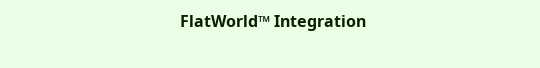FlatWorld™ Integration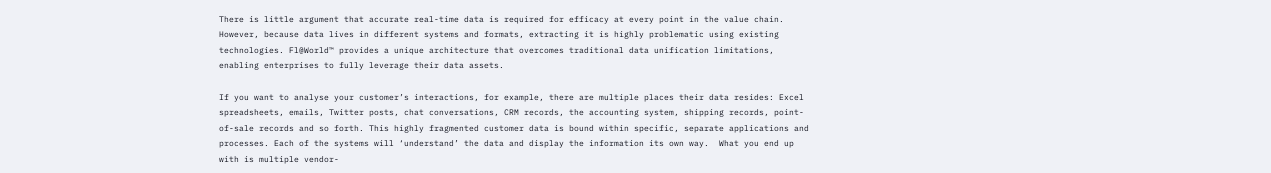There is little argument that accurate real-time data is required for efficacy at every point in the value chain. However, because data lives in different systems and formats, extracting it is highly problematic using existing technologies. Fl@World™ provides a unique architecture that overcomes traditional data unification limitations, enabling enterprises to fully leverage their data assets.

If you want to analyse your customer’s interactions, for example, there are multiple places their data resides: Excel spreadsheets, emails, Twitter posts, chat conversations, CRM records, the accounting system, shipping records, point-of-sale records and so forth. This highly fragmented customer data is bound within specific, separate applications and processes. Each of the systems will ‘understand’ the data and display the information its own way.  What you end up with is multiple vendor-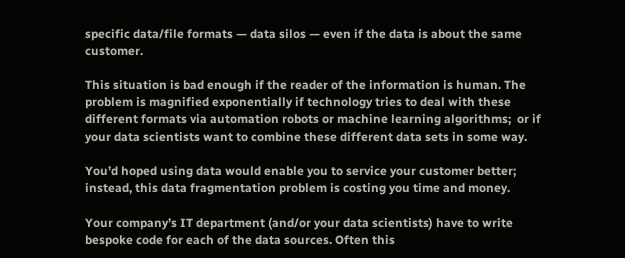specific data/file formats — data silos — even if the data is about the same customer.

This situation is bad enough if the reader of the information is human. The problem is magnified exponentially if technology tries to deal with these different formats via automation robots or machine learning algorithms;  or if your data scientists want to combine these different data sets in some way.

You’d hoped using data would enable you to service your customer better; instead, this data fragmentation problem is costing you time and money.

Your company’s IT department (and/or your data scientists) have to write bespoke code for each of the data sources. Often this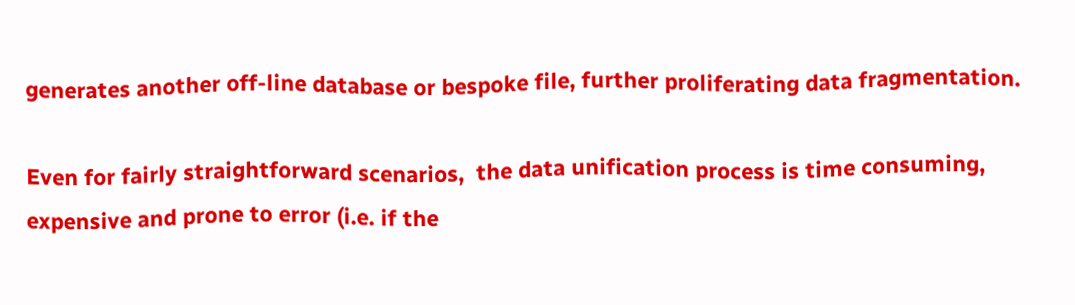generates another off-line database or bespoke file, further proliferating data fragmentation.

Even for fairly straightforward scenarios,  the data unification process is time consuming, expensive and prone to error (i.e. if the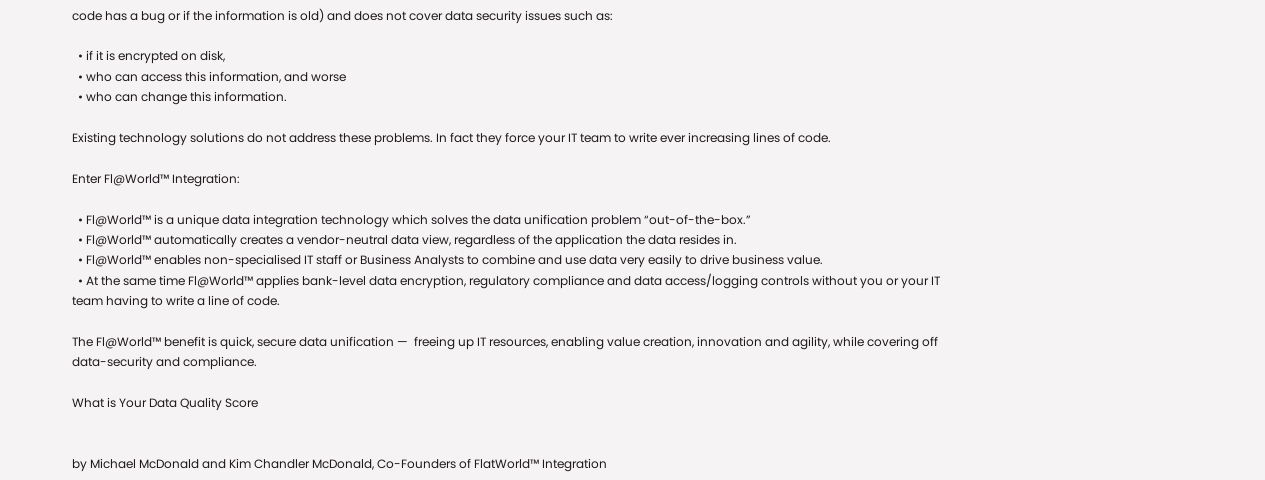code has a bug or if the information is old) and does not cover data security issues such as:

  • if it is encrypted on disk,
  • who can access this information, and worse
  • who can change this information.

Existing technology solutions do not address these problems. In fact they force your IT team to write ever increasing lines of code.

Enter Fl@World™ Integration:

  • Fl@World™ is a unique data integration technology which solves the data unification problem “out-of-the-box.”
  • Fl@World™ automatically creates a vendor-neutral data view, regardless of the application the data resides in.
  • Fl@World™ enables non-specialised IT staff or Business Analysts to combine and use data very easily to drive business value.
  • At the same time Fl@World™ applies bank-level data encryption, regulatory compliance and data access/logging controls without you or your IT team having to write a line of code.

The Fl@World™ benefit is quick, secure data unification —  freeing up IT resources, enabling value creation, innovation and agility, while covering off data-security and compliance.

What is Your Data Quality Score


by Michael McDonald and Kim Chandler McDonald, Co-Founders of FlatWorld™ Integration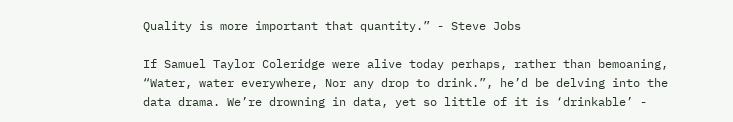Quality is more important that quantity.” - Steve Jobs

If Samuel Taylor Coleridge were alive today perhaps, rather than bemoaning, “Water, water everywhere, Nor any drop to drink.”, he’d be delving into the data drama. We’re drowning in data, yet so little of it is ‘drinkable’ -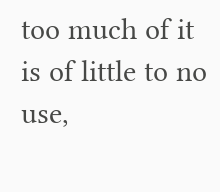too much of it is of little to no use,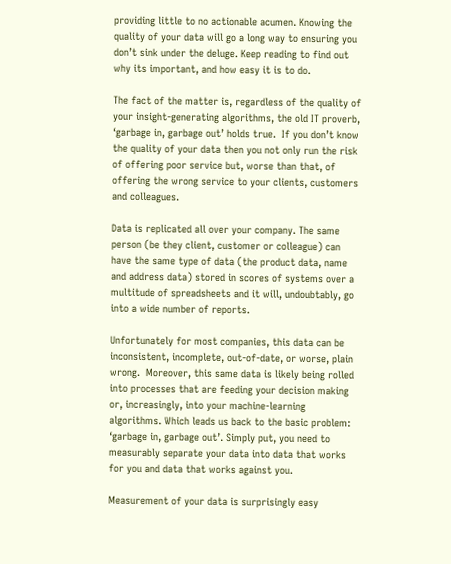providing little to no actionable acumen. Knowing the quality of your data will go a long way to ensuring you don’t sink under the deluge. Keep reading to find out why its important, and how easy it is to do.

The fact of the matter is, regardless of the quality of your insight-generating algorithms, the old IT proverb, ‘garbage in, garbage out’ holds true.  If you don’t know the quality of your data then you not only run the risk of offering poor service but, worse than that, of offering the wrong service to your clients, customers and colleagues.

Data is replicated all over your company. The same person (be they client, customer or colleague) can have the same type of data (the product data, name and address data) stored in scores of systems over a multitude of spreadsheets and it will, undoubtably, go into a wide number of reports.

Unfortunately for most companies, this data can be inconsistent, incomplete, out-of-date, or worse, plain wrong.  Moreover, this same data is likely being rolled into processes that are feeding your decision making or, increasingly, into your machine-learning algorithms. Which leads us back to the basic problem: ‘garbage in, garbage out’. Simply put, you need to measurably separate your data into data that works for you and data that works against you.

Measurement of your data is surprisingly easy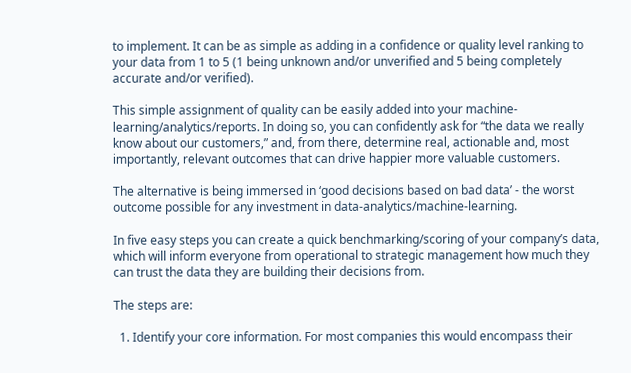to implement. It can be as simple as adding in a confidence or quality level ranking to your data from 1 to 5 (1 being unknown and/or unverified and 5 being completely accurate and/or verified).

This simple assignment of quality can be easily added into your machine-learning/analytics/reports. In doing so, you can confidently ask for “the data we really know about our customers,” and, from there, determine real, actionable and, most importantly, relevant outcomes that can drive happier more valuable customers.

The alternative is being immersed in ‘good decisions based on bad data’ - the worst outcome possible for any investment in data-analytics/machine-learning.

In five easy steps you can create a quick benchmarking/scoring of your company’s data, which will inform everyone from operational to strategic management how much they can trust the data they are building their decisions from.

The steps are:

  1. Identify your core information. For most companies this would encompass their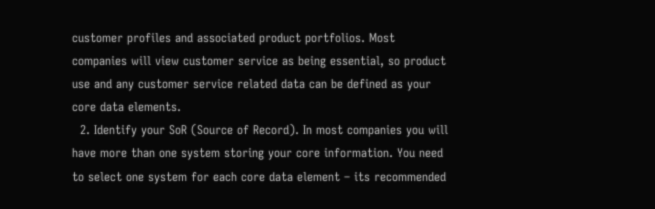customer profiles and associated product portfolios. Most companies will view customer service as being essential, so product use and any customer service related data can be defined as your core data elements.
  2. Identify your SoR (Source of Record). In most companies you will have more than one system storing your core information. You need to select one system for each core data element – its recommended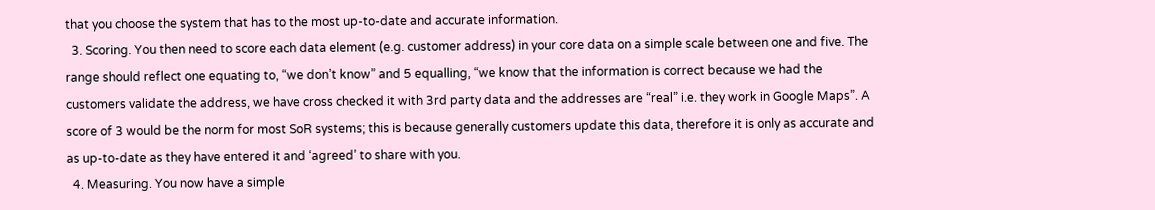that you choose the system that has to the most up-to-date and accurate information.
  3. Scoring. You then need to score each data element (e.g. customer address) in your core data on a simple scale between one and five. The range should reflect one equating to, “we don’t know” and 5 equalling, “we know that the information is correct because we had the customers validate the address, we have cross checked it with 3rd party data and the addresses are “real” i.e. they work in Google Maps”. A score of 3 would be the norm for most SoR systems; this is because generally customers update this data, therefore it is only as accurate and as up-to-date as they have entered it and ‘agreed’ to share with you.
  4. Measuring. You now have a simple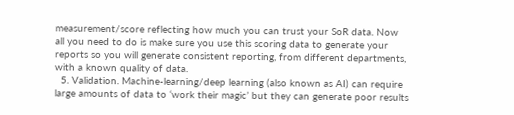measurement/score reflecting how much you can trust your SoR data. Now all you need to do is make sure you use this scoring data to generate your reports so you will generate consistent reporting, from different departments, with a known quality of data.
  5. Validation. Machine-learning/deep learning (also known as AI) can require large amounts of data to ‘work their magic’ but they can generate poor results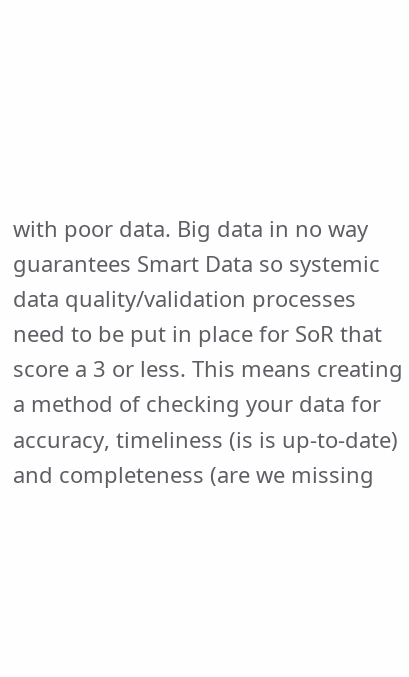with poor data. Big data in no way guarantees Smart Data so systemic data quality/validation processes need to be put in place for SoR that score a 3 or less. This means creating a method of checking your data for accuracy, timeliness (is is up-to-date) and completeness (are we missing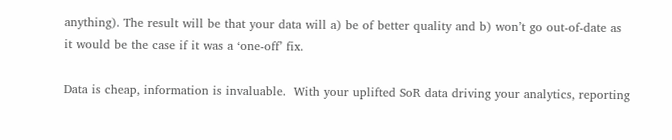anything). The result will be that your data will a) be of better quality and b) won’t go out-of-date as it would be the case if it was a ‘one-off’ fix.

Data is cheap, information is invaluable.  With your uplifted SoR data driving your analytics, reporting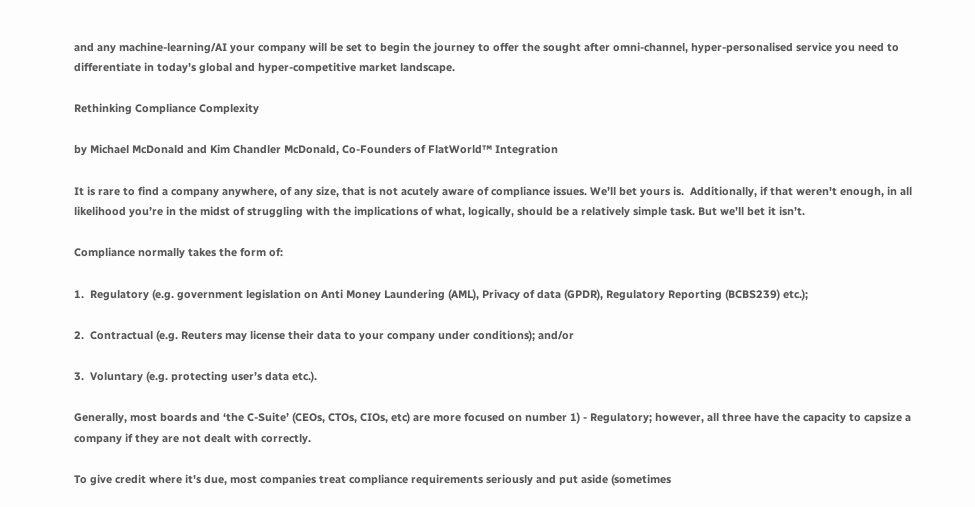and any machine-learning/AI your company will be set to begin the journey to offer the sought after omni-channel, hyper-personalised service you need to differentiate in today’s global and hyper-competitive market landscape.

Rethinking Compliance Complexity

by Michael McDonald and Kim Chandler McDonald, Co-Founders of FlatWorld™ Integration

It is rare to find a company anywhere, of any size, that is not acutely aware of compliance issues. We’ll bet yours is.  Additionally, if that weren't enough, in all likelihood you’re in the midst of struggling with the implications of what, logically, should be a relatively simple task. But we’ll bet it isn’t.

Compliance normally takes the form of:

1.  Regulatory (e.g. government legislation on Anti Money Laundering (AML), Privacy of data (GPDR), Regulatory Reporting (BCBS239) etc.);

2.  Contractual (e.g. Reuters may license their data to your company under conditions); and/or

3.  Voluntary (e.g. protecting user’s data etc.).

Generally, most boards and ‘the C-Suite’ (CEOs, CTOs, CIOs, etc) are more focused on number 1) - Regulatory; however, all three have the capacity to capsize a company if they are not dealt with correctly.

To give credit where it's due, most companies treat compliance requirements seriously and put aside (sometimes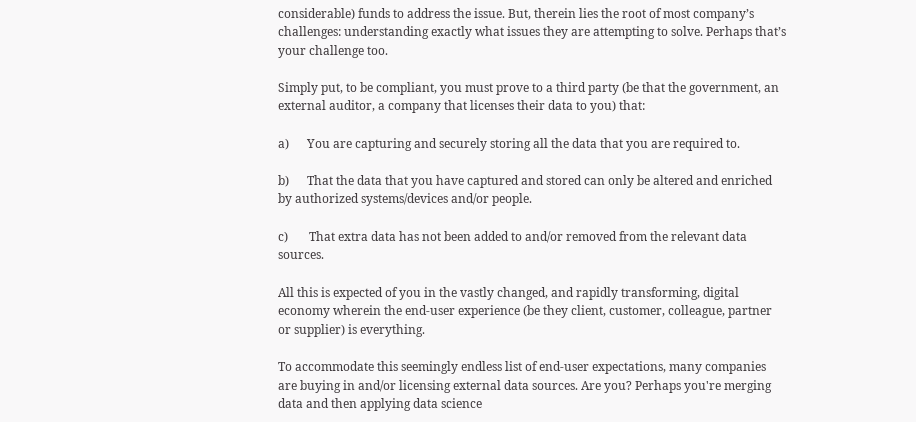considerable) funds to address the issue. But, therein lies the root of most company’s challenges: understanding exactly what issues they are attempting to solve. Perhaps that’s your challenge too.

Simply put, to be compliant, you must prove to a third party (be that the government, an external auditor, a company that licenses their data to you) that:

a)      You are capturing and securely storing all the data that you are required to.

b)      That the data that you have captured and stored can only be altered and enriched by authorized systems/devices and/or people.

c)       That extra data has not been added to and/or removed from the relevant data sources.

All this is expected of you in the vastly changed, and rapidly transforming, digital economy wherein the end-user experience (be they client, customer, colleague, partner or supplier) is everything.

To accommodate this seemingly endless list of end-user expectations, many companies are buying in and/or licensing external data sources. Are you? Perhaps you're merging data and then applying data science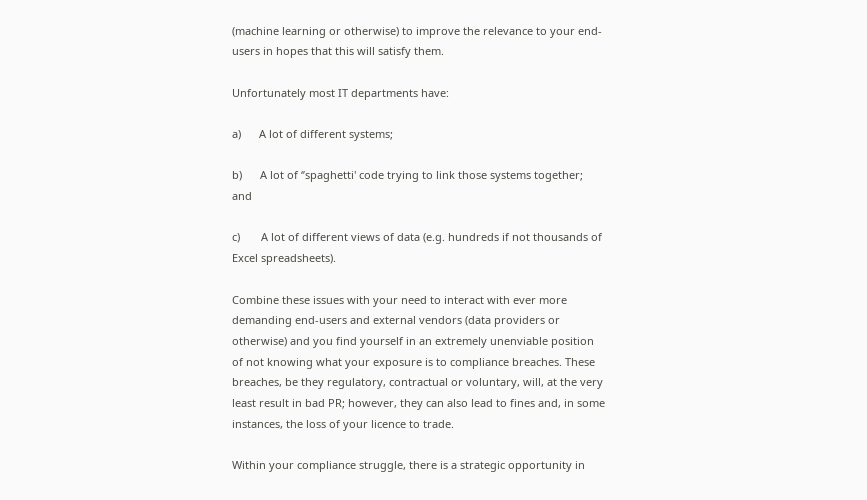(machine learning or otherwise) to improve the relevance to your end-users in hopes that this will satisfy them.

Unfortunately most IT departments have:

a)      A lot of different systems;

b)      A lot of ‘’spaghetti' code trying to link those systems together; and

c)       A lot of different views of data (e.g. hundreds if not thousands of Excel spreadsheets).

Combine these issues with your need to interact with ever more demanding end-users and external vendors (data providers or otherwise) and you find yourself in an extremely unenviable position of not knowing what your exposure is to compliance breaches. These breaches, be they regulatory, contractual or voluntary, will, at the very least result in bad PR; however, they can also lead to fines and, in some instances, the loss of your licence to trade.

Within your compliance struggle, there is a strategic opportunity in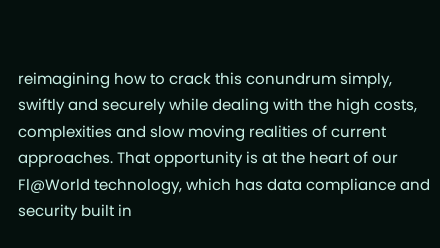reimagining how to crack this conundrum simply, swiftly and securely while dealing with the high costs, complexities and slow moving realities of current approaches. That opportunity is at the heart of our Fl@World technology, which has data compliance and security built in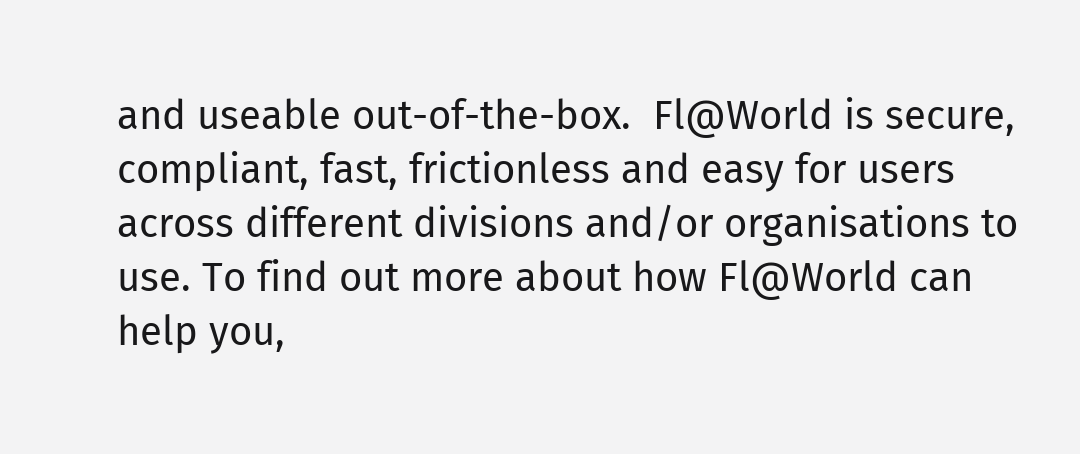and useable out-of-the-box.  Fl@World is secure, compliant, fast, frictionless and easy for users across different divisions and/or organisations to use. To find out more about how Fl@World can help you,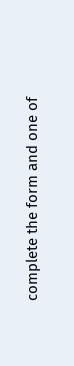complete the form and one of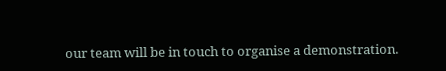our team will be in touch to organise a demonstration.